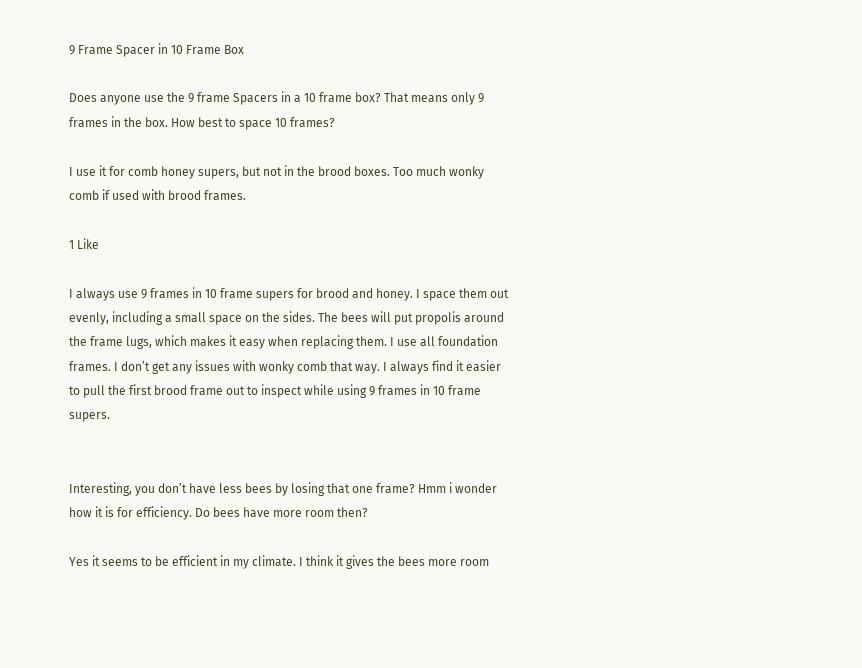9 Frame Spacer in 10 Frame Box

Does anyone use the 9 frame Spacers in a 10 frame box? That means only 9 frames in the box. How best to space 10 frames?

I use it for comb honey supers, but not in the brood boxes. Too much wonky comb if used with brood frames.

1 Like

I always use 9 frames in 10 frame supers for brood and honey. I space them out evenly, including a small space on the sides. The bees will put propolis around the frame lugs, which makes it easy when replacing them. I use all foundation frames. I don’t get any issues with wonky comb that way. I always find it easier to pull the first brood frame out to inspect while using 9 frames in 10 frame supers.


Interesting, you don’t have less bees by losing that one frame? Hmm i wonder how it is for efficiency. Do bees have more room then?

Yes it seems to be efficient in my climate. I think it gives the bees more room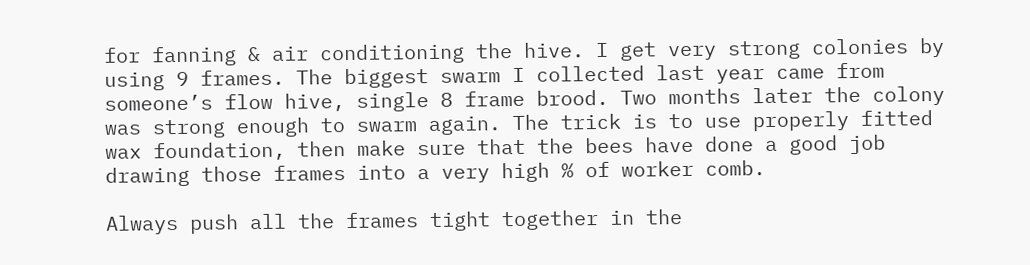for fanning & air conditioning the hive. I get very strong colonies by using 9 frames. The biggest swarm I collected last year came from someone’s flow hive, single 8 frame brood. Two months later the colony was strong enough to swarm again. The trick is to use properly fitted wax foundation, then make sure that the bees have done a good job drawing those frames into a very high % of worker comb.

Always push all the frames tight together in the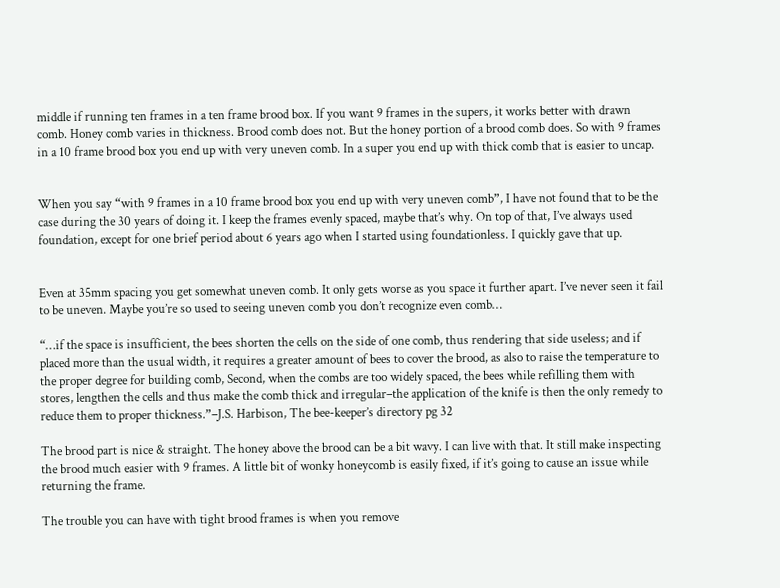middle if running ten frames in a ten frame brood box. If you want 9 frames in the supers, it works better with drawn comb. Honey comb varies in thickness. Brood comb does not. But the honey portion of a brood comb does. So with 9 frames in a 10 frame brood box you end up with very uneven comb. In a super you end up with thick comb that is easier to uncap.


When you say “with 9 frames in a 10 frame brood box you end up with very uneven comb”, I have not found that to be the case during the 30 years of doing it. I keep the frames evenly spaced, maybe that’s why. On top of that, I’ve always used foundation, except for one brief period about 6 years ago when I started using foundationless. I quickly gave that up.


Even at 35mm spacing you get somewhat uneven comb. It only gets worse as you space it further apart. I’ve never seen it fail to be uneven. Maybe you’re so used to seeing uneven comb you don’t recognize even comb…

“…if the space is insufficient, the bees shorten the cells on the side of one comb, thus rendering that side useless; and if placed more than the usual width, it requires a greater amount of bees to cover the brood, as also to raise the temperature to the proper degree for building comb, Second, when the combs are too widely spaced, the bees while refilling them with stores, lengthen the cells and thus make the comb thick and irregular–the application of the knife is then the only remedy to reduce them to proper thickness.”–J.S. Harbison, The bee-keeper’s directory pg 32

The brood part is nice & straight. The honey above the brood can be a bit wavy. I can live with that. It still make inspecting the brood much easier with 9 frames. A little bit of wonky honeycomb is easily fixed, if it’s going to cause an issue while returning the frame.

The trouble you can have with tight brood frames is when you remove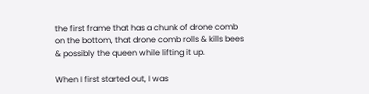the first frame that has a chunk of drone comb on the bottom, that drone comb rolls & kills bees & possibly the queen while lifting it up.

When I first started out, I was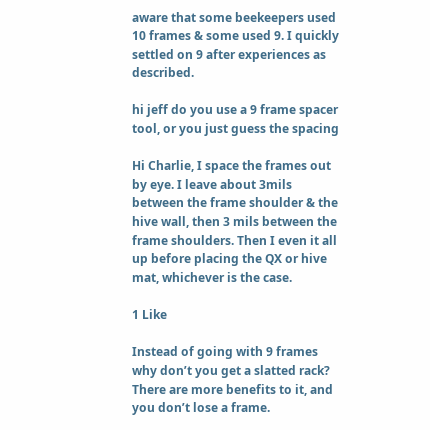aware that some beekeepers used 10 frames & some used 9. I quickly settled on 9 after experiences as described.

hi jeff do you use a 9 frame spacer tool, or you just guess the spacing

Hi Charlie, I space the frames out by eye. I leave about 3mils between the frame shoulder & the hive wall, then 3 mils between the frame shoulders. Then I even it all up before placing the QX or hive mat, whichever is the case.

1 Like

Instead of going with 9 frames why don’t you get a slatted rack? There are more benefits to it, and you don’t lose a frame.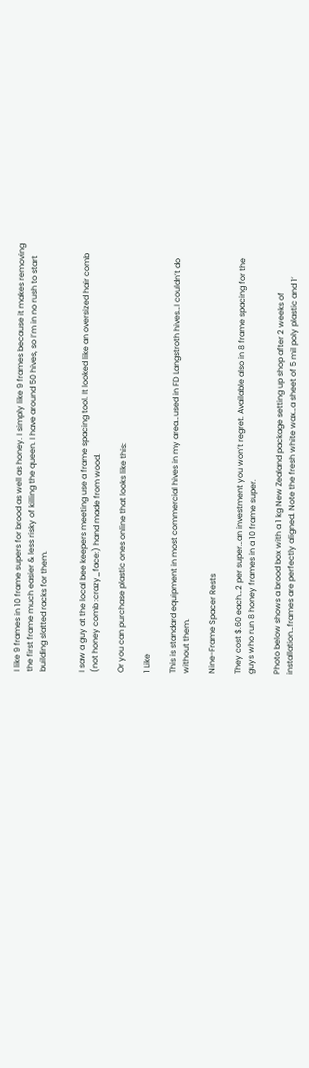I like 9 frames in 10 frame supers for brood as well as honey. I simply like 9 frames because it makes removing the first frame much easier & less risky of killing the queen. I have around 50 hives, so I’m in no rush to start building slatted racks for them.


I saw a guy at the local bee keepers meeting use a frame spacing tool. It looked like an oversized hair comb (not honey comb :crazy_face:) hand made from wood.

Or you can purchase plastic ones online that looks like this:

1 Like

This is standard equipment in most commercial hives in my area…used in FD Langstroth hives…I couldn’t do without them.

Nine-Frame Spacer Rests

They cost $.60 each…2 per super…an investment you won’t regret. Available also in 8 frame spacing for the guys who run 8 honey frames in a 10 frame super.

Photo below shows a brood box with a 1 kg New Zealand package setting up shop after 2 weeks of installation…frames are perfectly aligned. Note the fresh white wax…a sheet of 5 mil poly plastic and 1’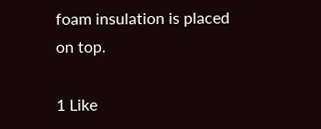foam insulation is placed on top.

1 Like